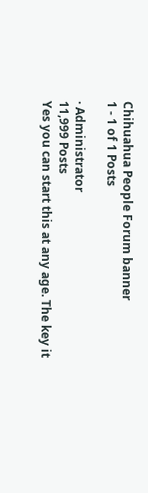Chihuahua People Forum banner
1 - 1 of 1 Posts

· Administrator
11,999 Posts
Yes you can start this at any age. The key it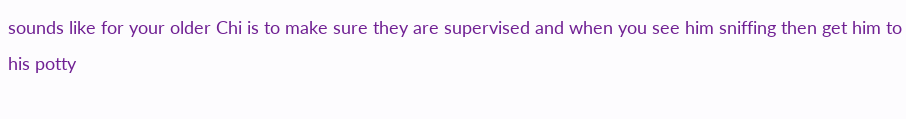sounds like for your older Chi is to make sure they are supervised and when you see him sniffing then get him to his potty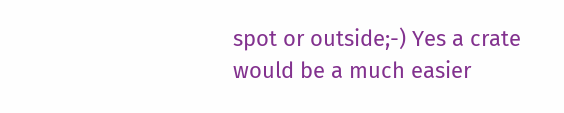spot or outside;-) Yes a crate would be a much easier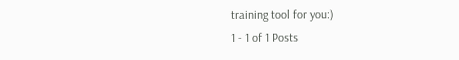training tool for you:)
1 - 1 of 1 Posts